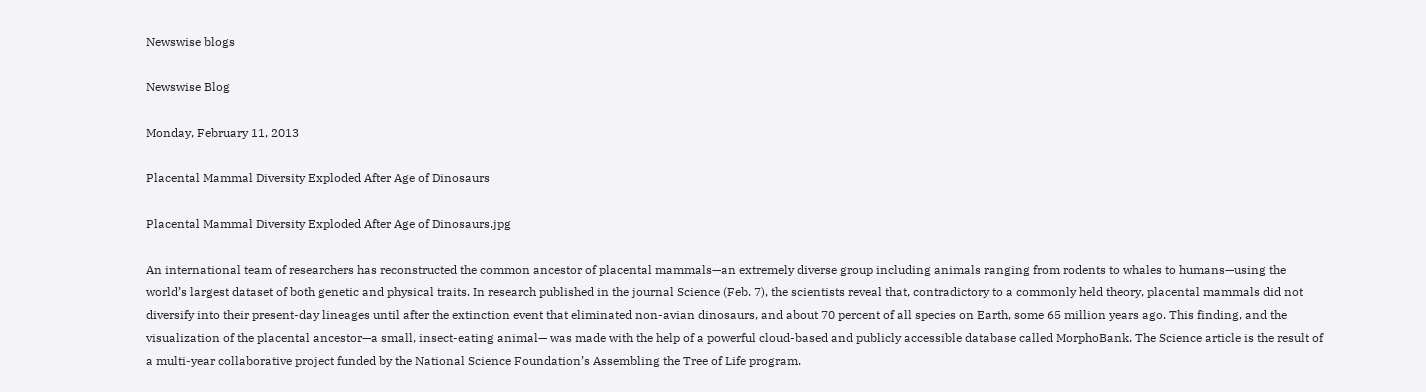Newswise blogs

Newswise Blog

Monday, February 11, 2013

Placental Mammal Diversity Exploded After Age of Dinosaurs

Placental Mammal Diversity Exploded After Age of Dinosaurs.jpg

An international team of researchers has reconstructed the common ancestor of placental mammals—an extremely diverse group including animals ranging from rodents to whales to humans—using the world’s largest dataset of both genetic and physical traits. In research published in the journal Science (Feb. 7), the scientists reveal that, contradictory to a commonly held theory, placental mammals did not diversify into their present-day lineages until after the extinction event that eliminated non-avian dinosaurs, and about 70 percent of all species on Earth, some 65 million years ago. This finding, and the visualization of the placental ancestor—a small, insect-eating animal— was made with the help of a powerful cloud-based and publicly accessible database called MorphoBank. The Science article is the result of a multi-year collaborative project funded by the National Science Foundation’s Assembling the Tree of Life program.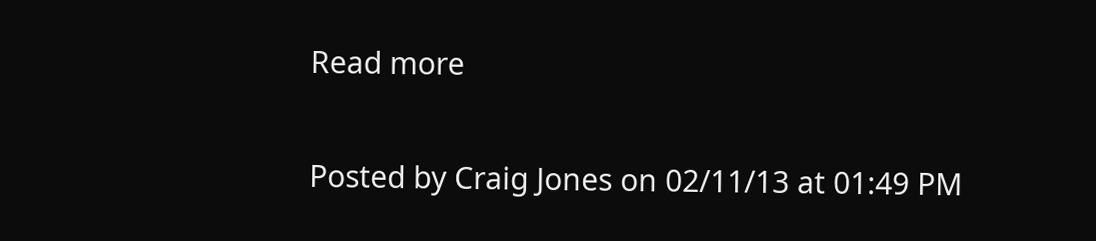Read more

Posted by Craig Jones on 02/11/13 at 01:49 PM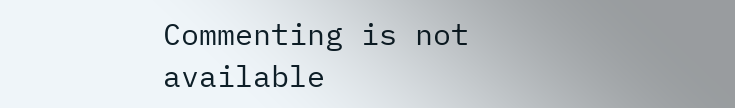Commenting is not available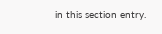in this section entry.